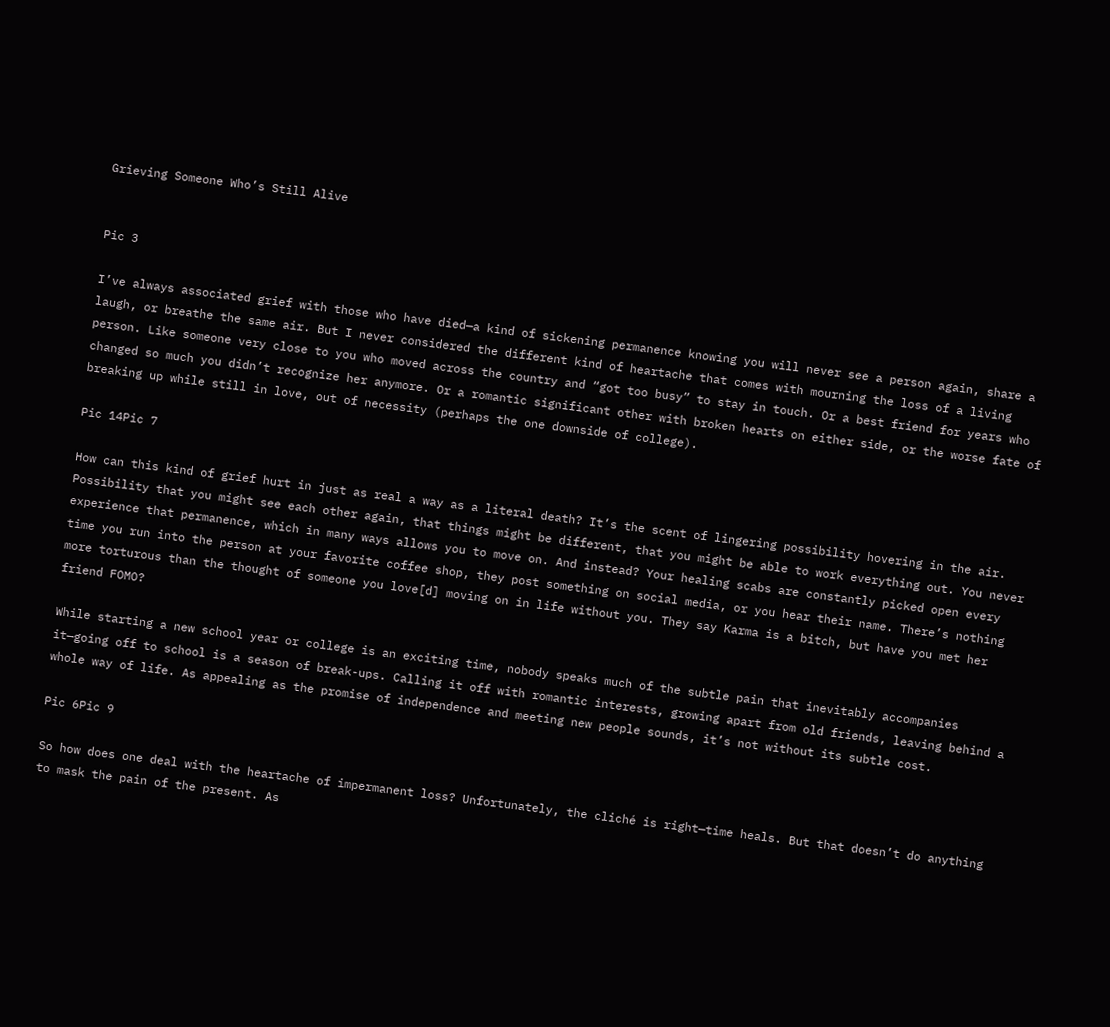Grieving Someone Who’s Still Alive


Pic 3

I’ve always associated grief with those who have died—a kind of sickening permanence knowing you will never see a person again, share a laugh, or breathe the same air. But I never considered the different kind of heartache that comes with mourning the loss of a living person. Like someone very close to you who moved across the country and “got too busy” to stay in touch. Or a best friend for years who changed so much you didn’t recognize her anymore. Or a romantic significant other with broken hearts on either side, or the worse fate of breaking up while still in love, out of necessity (perhaps the one downside of college).

Pic 14Pic 7

How can this kind of grief hurt in just as real a way as a literal death? It’s the scent of lingering possibility hovering in the air. Possibility that you might see each other again, that things might be different, that you might be able to work everything out. You never experience that permanence, which in many ways allows you to move on. And instead? Your healing scabs are constantly picked open every time you run into the person at your favorite coffee shop, they post something on social media, or you hear their name. There’s nothing more torturous than the thought of someone you love[d] moving on in life without you. They say Karma is a bitch, but have you met her friend FOMO?

While starting a new school year or college is an exciting time, nobody speaks much of the subtle pain that inevitably accompanies it—going off to school is a season of break-ups. Calling it off with romantic interests, growing apart from old friends, leaving behind a whole way of life. As appealing as the promise of independence and meeting new people sounds, it’s not without its subtle cost.

Pic 6Pic 9

So how does one deal with the heartache of impermanent loss? Unfortunately, the cliché is right—time heals. But that doesn’t do anything to mask the pain of the present. As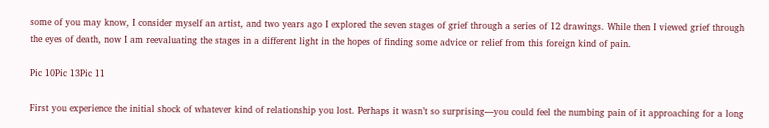some of you may know, I consider myself an artist, and two years ago I explored the seven stages of grief through a series of 12 drawings. While then I viewed grief through the eyes of death, now I am reevaluating the stages in a different light in the hopes of finding some advice or relief from this foreign kind of pain.

Pic 10Pic 13Pic 11

First you experience the initial shock of whatever kind of relationship you lost. Perhaps it wasn’t so surprising—you could feel the numbing pain of it approaching for a long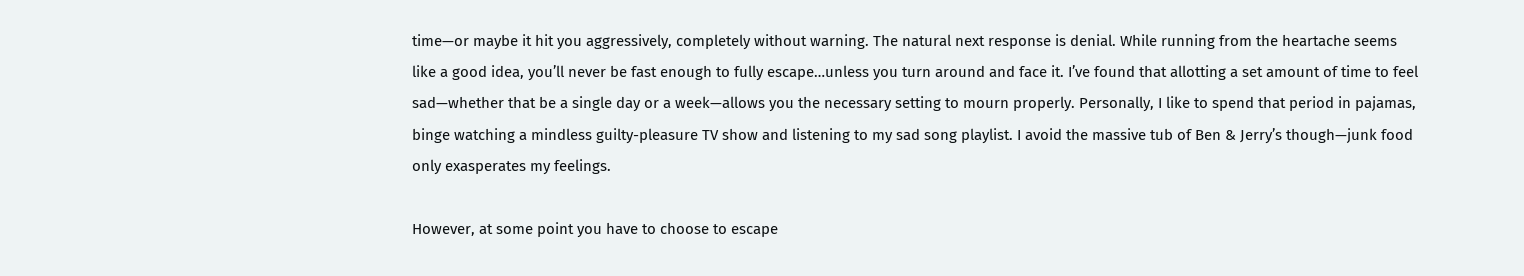time—or maybe it hit you aggressively, completely without warning. The natural next response is denial. While running from the heartache seems like a good idea, you’ll never be fast enough to fully escape…unless you turn around and face it. I’ve found that allotting a set amount of time to feel sad—whether that be a single day or a week—allows you the necessary setting to mourn properly. Personally, I like to spend that period in pajamas, binge watching a mindless guilty-pleasure TV show and listening to my sad song playlist. I avoid the massive tub of Ben & Jerry’s though—junk food only exasperates my feelings.

However, at some point you have to choose to escape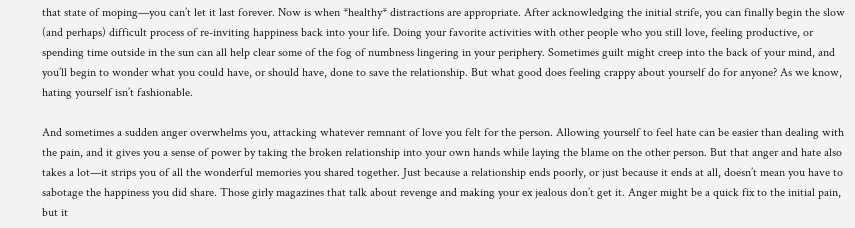that state of moping—you can’t let it last forever. Now is when *healthy* distractions are appropriate. After acknowledging the initial strife, you can finally begin the slow (and perhaps) difficult process of re-inviting happiness back into your life. Doing your favorite activities with other people who you still love, feeling productive, or spending time outside in the sun can all help clear some of the fog of numbness lingering in your periphery. Sometimes guilt might creep into the back of your mind, and you’ll begin to wonder what you could have, or should have, done to save the relationship. But what good does feeling crappy about yourself do for anyone? As we know, hating yourself isn’t fashionable.

And sometimes a sudden anger overwhelms you, attacking whatever remnant of love you felt for the person. Allowing yourself to feel hate can be easier than dealing with the pain, and it gives you a sense of power by taking the broken relationship into your own hands while laying the blame on the other person. But that anger and hate also takes a lot—it strips you of all the wonderful memories you shared together. Just because a relationship ends poorly, or just because it ends at all, doesn’t mean you have to sabotage the happiness you did share. Those girly magazines that talk about revenge and making your ex jealous don’t get it. Anger might be a quick fix to the initial pain, but it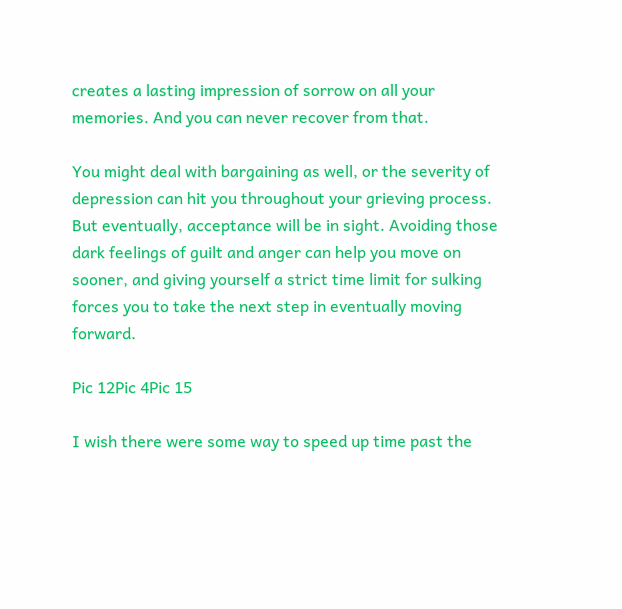creates a lasting impression of sorrow on all your memories. And you can never recover from that.

You might deal with bargaining as well, or the severity of depression can hit you throughout your grieving process. But eventually, acceptance will be in sight. Avoiding those dark feelings of guilt and anger can help you move on sooner, and giving yourself a strict time limit for sulking forces you to take the next step in eventually moving forward.

Pic 12Pic 4Pic 15

I wish there were some way to speed up time past the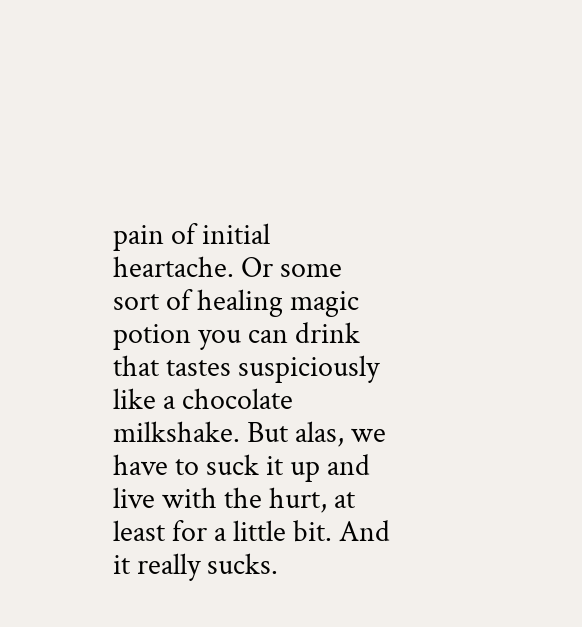pain of initial heartache. Or some sort of healing magic potion you can drink that tastes suspiciously like a chocolate milkshake. But alas, we have to suck it up and live with the hurt, at least for a little bit. And it really sucks.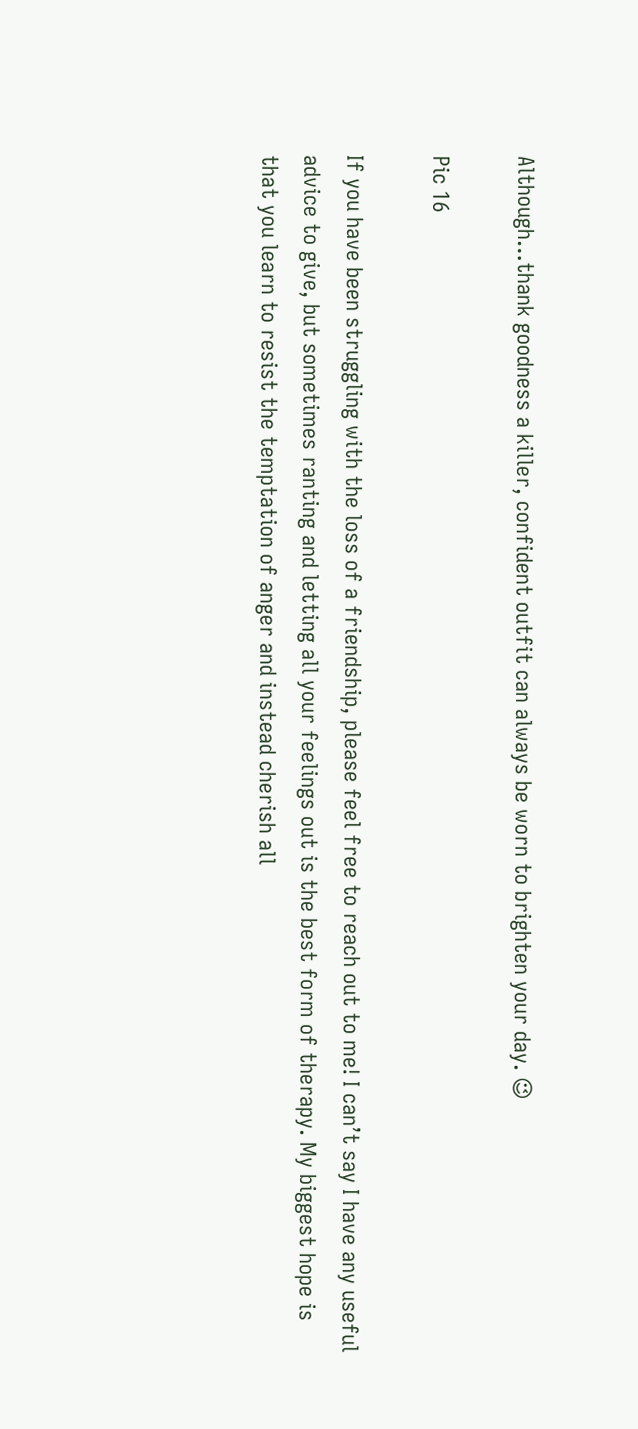Although…thank goodness a killer, confident outfit can always be worn to brighten your day. 😉

Pic 16

If you have been struggling with the loss of a friendship, please feel free to reach out to me! I can’t say I have any useful advice to give, but sometimes ranting and letting all your feelings out is the best form of therapy. My biggest hope is that you learn to resist the temptation of anger and instead cherish all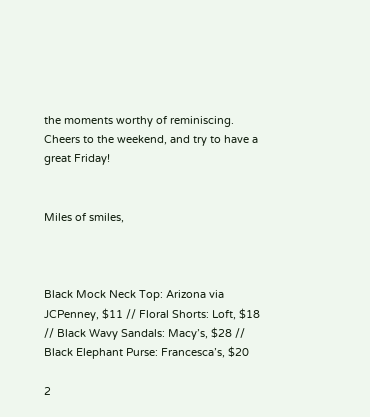the moments worthy of reminiscing. Cheers to the weekend, and try to have a great Friday!


Miles of smiles,



Black Mock Neck Top: Arizona via JCPenney, $11 // Floral Shorts: Loft, $18 // Black Wavy Sandals: Macy’s, $28 // Black Elephant Purse: Francesca’s, $20

2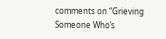comments on “Grieving Someone Who’s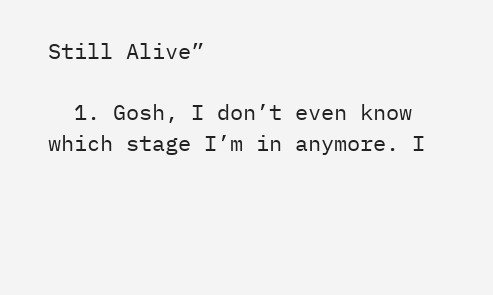Still Alive”

  1. Gosh, I don’t even know which stage I’m in anymore. I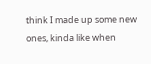think I made up some new ones, kinda like when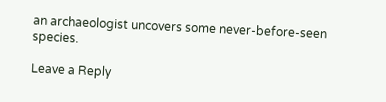an archaeologist uncovers some never-before-seen species.

Leave a Reply